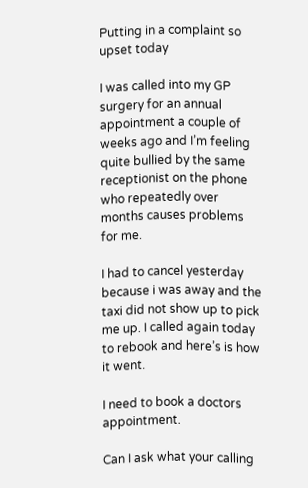Putting in a complaint so upset today

I was called into my GP surgery for an annual appointment a couple of weeks ago and I’m feeling quite bullied by the same receptionist on the phone who repeatedly over months causes problems for me.

I had to cancel yesterday because i was away and the taxi did not show up to pick me up. I called again today to rebook and here’s is how it went.

I need to book a doctors appointment.

Can I ask what your calling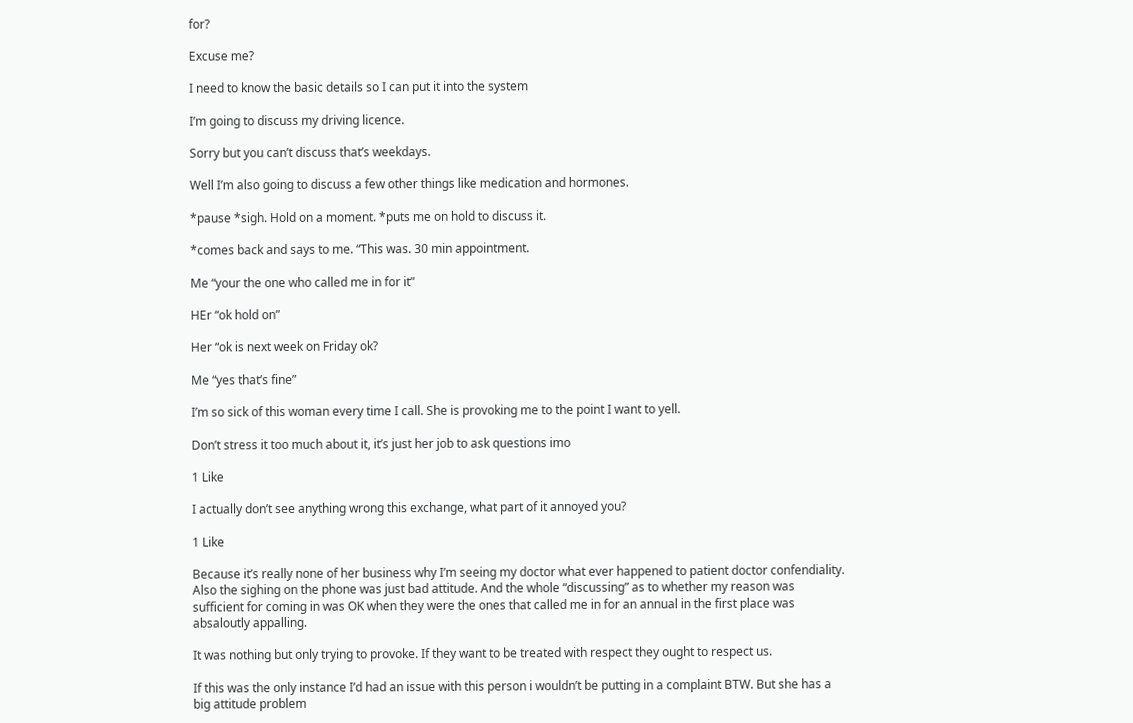for?

Excuse me?

I need to know the basic details so I can put it into the system

I’m going to discuss my driving licence.

Sorry but you can’t discuss that’s weekdays.

Well I’m also going to discuss a few other things like medication and hormones.

*pause *sigh. Hold on a moment. *puts me on hold to discuss it.

*comes back and says to me. “This was. 30 min appointment.

Me “your the one who called me in for it”

HEr “ok hold on”

Her “ok is next week on Friday ok?

Me “yes that’s fine”

I’m so sick of this woman every time I call. She is provoking me to the point I want to yell.

Don’t stress it too much about it, it’s just her job to ask questions imo

1 Like

I actually don’t see anything wrong this exchange, what part of it annoyed you?

1 Like

Because it’s really none of her business why I’m seeing my doctor what ever happened to patient doctor confendiality. Also the sighing on the phone was just bad attitude. And the whole “discussing” as to whether my reason was sufficient for coming in was OK when they were the ones that called me in for an annual in the first place was absaloutly appalling.

It was nothing but only trying to provoke. If they want to be treated with respect they ought to respect us.

If this was the only instance I’d had an issue with this person i wouldn’t be putting in a complaint BTW. But she has a big attitude problem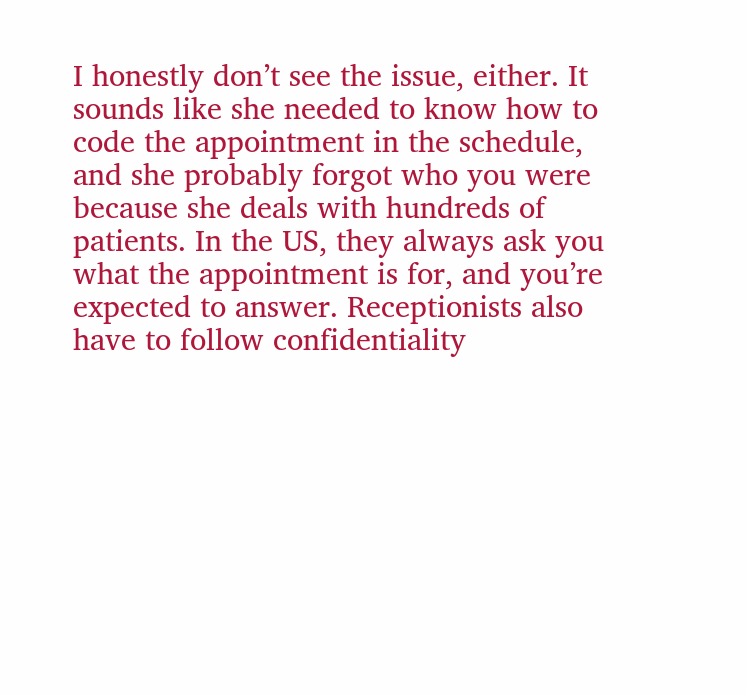I honestly don’t see the issue, either. It sounds like she needed to know how to code the appointment in the schedule, and she probably forgot who you were because she deals with hundreds of patients. In the US, they always ask you what the appointment is for, and you’re expected to answer. Receptionists also have to follow confidentiality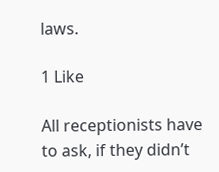laws.

1 Like

All receptionists have to ask, if they didn’t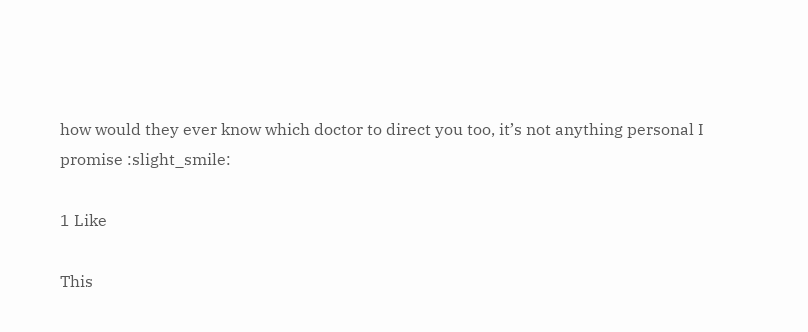how would they ever know which doctor to direct you too, it’s not anything personal I promise :slight_smile:

1 Like

This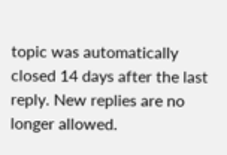topic was automatically closed 14 days after the last reply. New replies are no longer allowed.